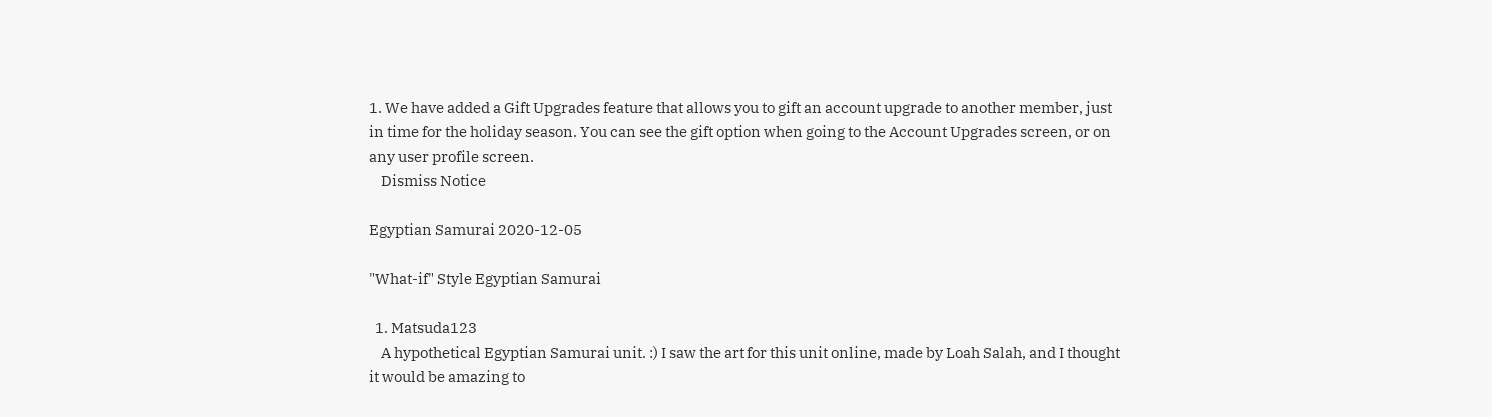1. We have added a Gift Upgrades feature that allows you to gift an account upgrade to another member, just in time for the holiday season. You can see the gift option when going to the Account Upgrades screen, or on any user profile screen.
    Dismiss Notice

Egyptian Samurai 2020-12-05

"What-if" Style Egyptian Samurai

  1. Matsuda123
    A hypothetical Egyptian Samurai unit. :) I saw the art for this unit online, made by Loah Salah, and I thought it would be amazing to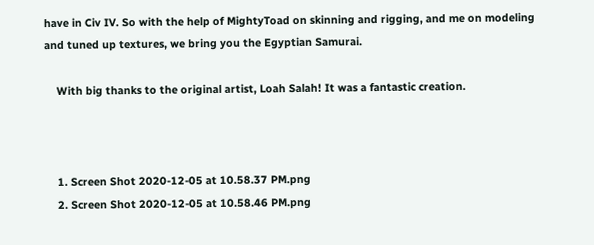have in Civ IV. So with the help of MightyToad on skinning and rigging, and me on modeling and tuned up textures, we bring you the Egyptian Samurai.

    With big thanks to the original artist, Loah Salah! It was a fantastic creation.



    1. Screen Shot 2020-12-05 at 10.58.37 PM.png
    2. Screen Shot 2020-12-05 at 10.58.46 PM.png